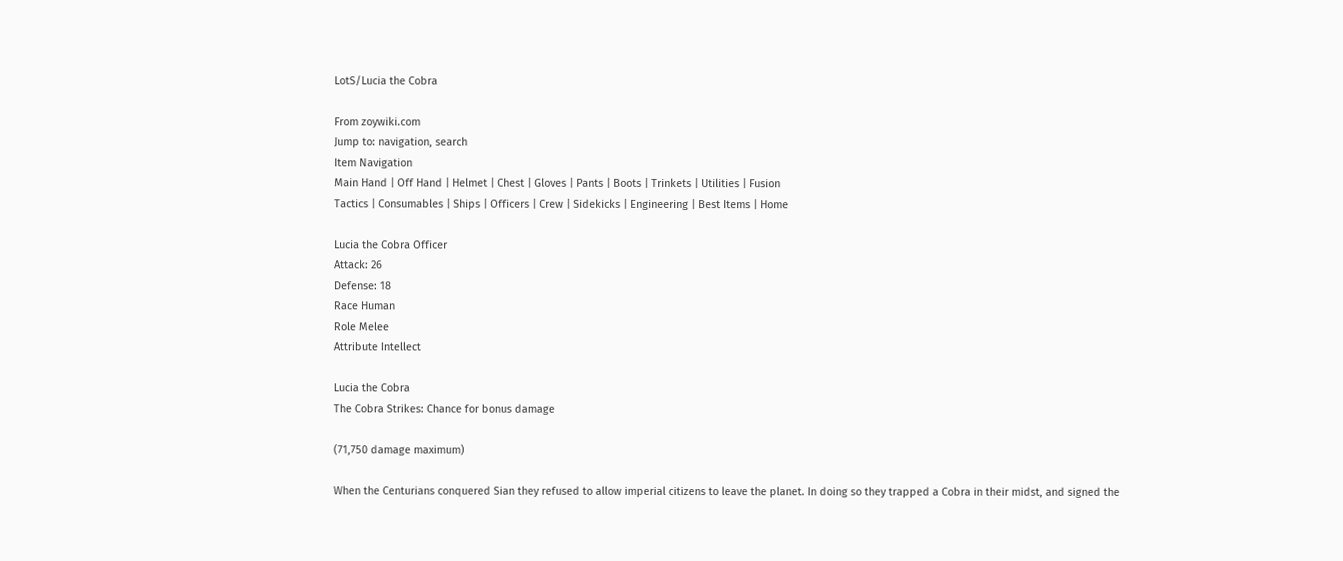LotS/Lucia the Cobra

From zoywiki.com
Jump to: navigation, search
Item Navigation
Main Hand | Off Hand | Helmet | Chest | Gloves | Pants | Boots | Trinkets | Utilities | Fusion
Tactics | Consumables | Ships | Officers | Crew | Sidekicks | Engineering | Best Items | Home

Lucia the Cobra Officer
Attack: 26
Defense: 18
Race Human
Role Melee
Attribute Intellect

Lucia the Cobra
The Cobra Strikes: Chance for bonus damage

(71,750 damage maximum)

When the Centurians conquered Sian they refused to allow imperial citizens to leave the planet. In doing so they trapped a Cobra in their midst, and signed the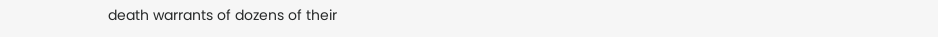death warrants of dozens of their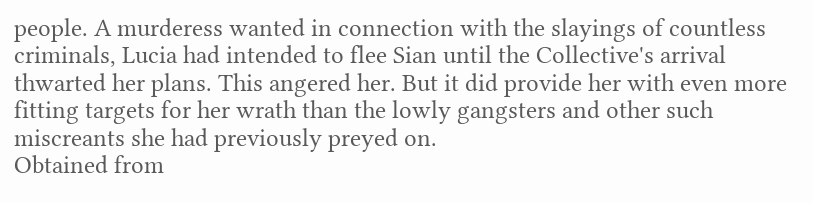people. A murderess wanted in connection with the slayings of countless criminals, Lucia had intended to flee Sian until the Collective's arrival thwarted her plans. This angered her. But it did provide her with even more fitting targets for her wrath than the lowly gangsters and other such miscreants she had previously preyed on.
Obtained from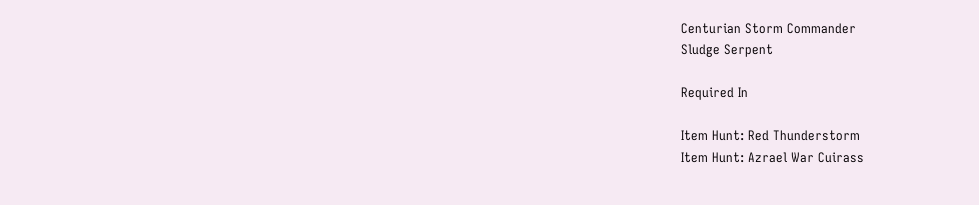Centurian Storm Commander
Sludge Serpent

Required In

Item Hunt: Red Thunderstorm
Item Hunt: Azrael War Cuirass